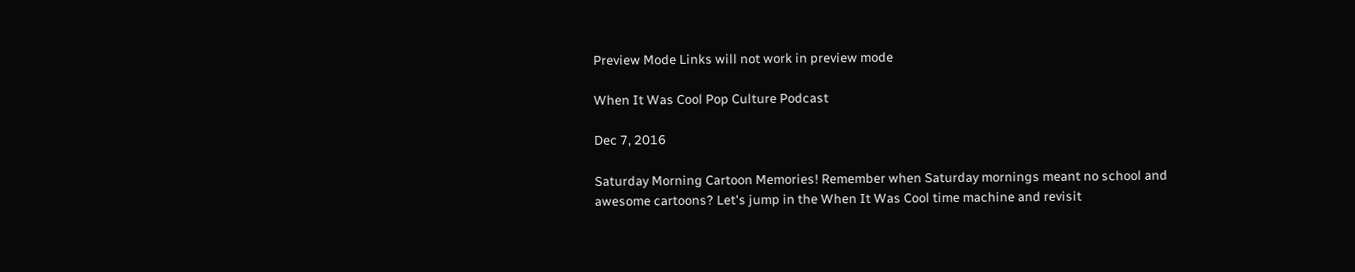Preview Mode Links will not work in preview mode

When It Was Cool Pop Culture Podcast

Dec 7, 2016

Saturday Morning Cartoon Memories! Remember when Saturday mornings meant no school and awesome cartoons? Let's jump in the When It Was Cool time machine and revisit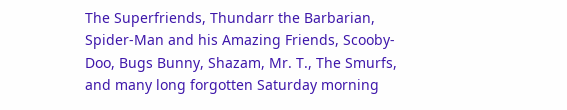The Superfriends, Thundarr the Barbarian, Spider-Man and his Amazing Friends, Scooby-Doo, Bugs Bunny, Shazam, Mr. T., The Smurfs, and many long forgotten Saturday morning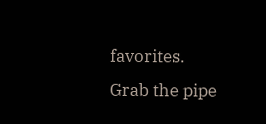favorites.  Grab the pipe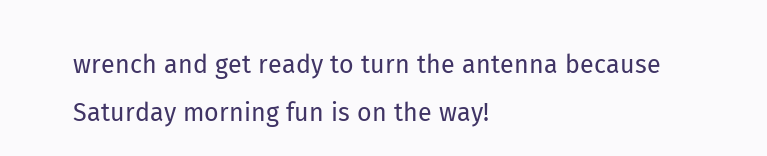wrench and get ready to turn the antenna because Saturday morning fun is on the way!